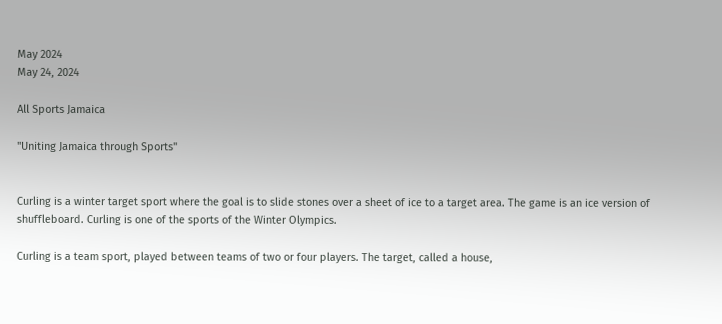May 2024
May 24, 2024

All Sports Jamaica

"Uniting Jamaica through Sports"


Curling is a winter target sport where the goal is to slide stones over a sheet of ice to a target area. The game is an ice version of shuffleboard. Curling is one of the sports of the Winter Olympics.

Curling is a team sport, played between teams of two or four players. The target, called a house,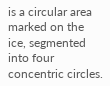is a circular area marked on the ice, segmented into four concentric circles.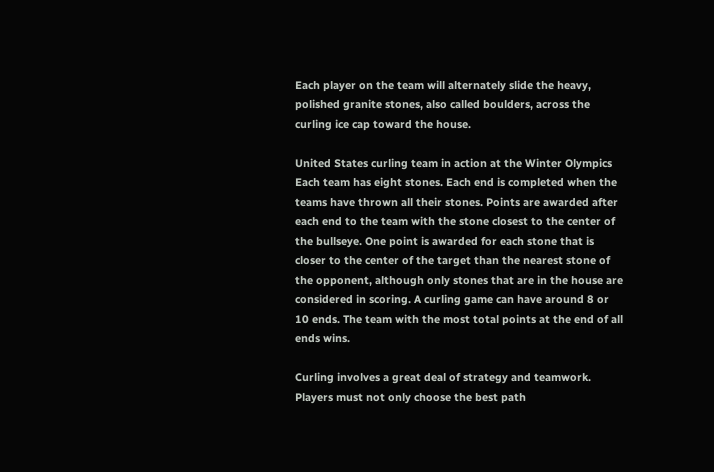Each player on the team will alternately slide the heavy, polished granite stones, also called boulders, across the curling ice cap toward the house.

United States curling team in action at the Winter Olympics
Each team has eight stones. Each end is completed when the teams have thrown all their stones. Points are awarded after each end to the team with the stone closest to the center of the bullseye. One point is awarded for each stone that is closer to the center of the target than the nearest stone of the opponent, although only stones that are in the house are considered in scoring. A curling game can have around 8 or 10 ends. The team with the most total points at the end of all ends wins.

Curling involves a great deal of strategy and teamwork. Players must not only choose the best path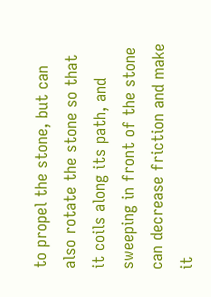to propel the stone, but can also rotate the stone so that it coils along its path, and sweeping in front of the stone can decrease friction and make it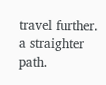travel further. a straighter path.